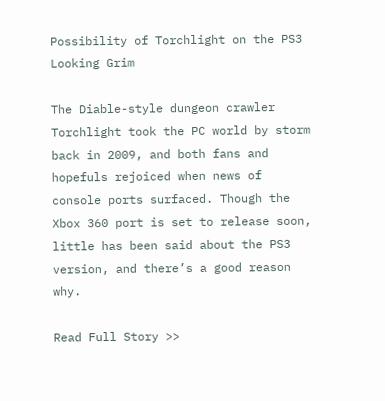Possibility of Torchlight on the PS3 Looking Grim

The Diable-style dungeon crawler Torchlight took the PC world by storm back in 2009, and both fans and hopefuls rejoiced when news of console ports surfaced. Though the Xbox 360 port is set to release soon, little has been said about the PS3 version, and there’s a good reason why.

Read Full Story >>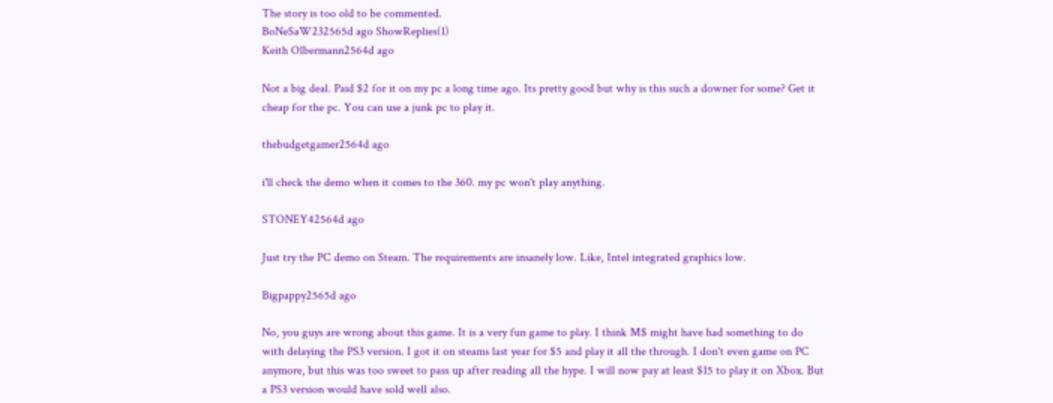The story is too old to be commented.
BoNeSaW232565d ago ShowReplies(1)
Keith Olbermann2564d ago

Not a big deal. Paid $2 for it on my pc a long time ago. Its pretty good but why is this such a downer for some? Get it cheap for the pc. You can use a junk pc to play it.

thebudgetgamer2564d ago

i'll check the demo when it comes to the 360. my pc won't play anything.

STONEY42564d ago

Just try the PC demo on Steam. The requirements are insanely low. Like, Intel integrated graphics low.

Bigpappy2565d ago

No, you guys are wrong about this game. It is a very fun game to play. I think M$ might have had something to do with delaying the PS3 version. I got it on steams last year for $5 and play it all the through. I don't even game on PC anymore, but this was too sweet to pass up after reading all the hype. I will now pay at least $15 to play it on Xbox. But a PS3 version would have sold well also.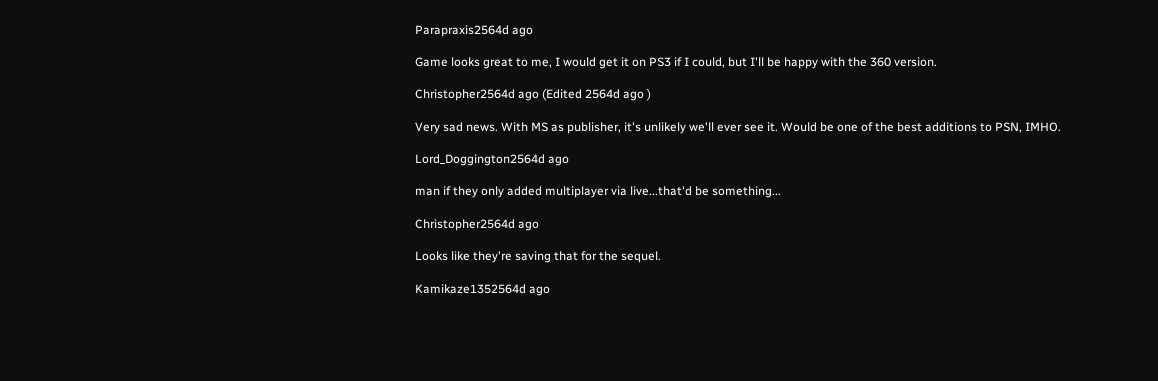Parapraxis2564d ago

Game looks great to me, I would get it on PS3 if I could, but I'll be happy with the 360 version.

Christopher2564d ago (Edited 2564d ago )

Very sad news. With MS as publisher, it's unlikely we'll ever see it. Would be one of the best additions to PSN, IMHO.

Lord_Doggington2564d ago

man if they only added multiplayer via live...that'd be something...

Christopher2564d ago

Looks like they're saving that for the sequel.

Kamikaze1352564d ago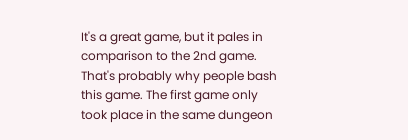It's a great game, but it pales in comparison to the 2nd game. That's probably why people bash this game. The first game only took place in the same dungeon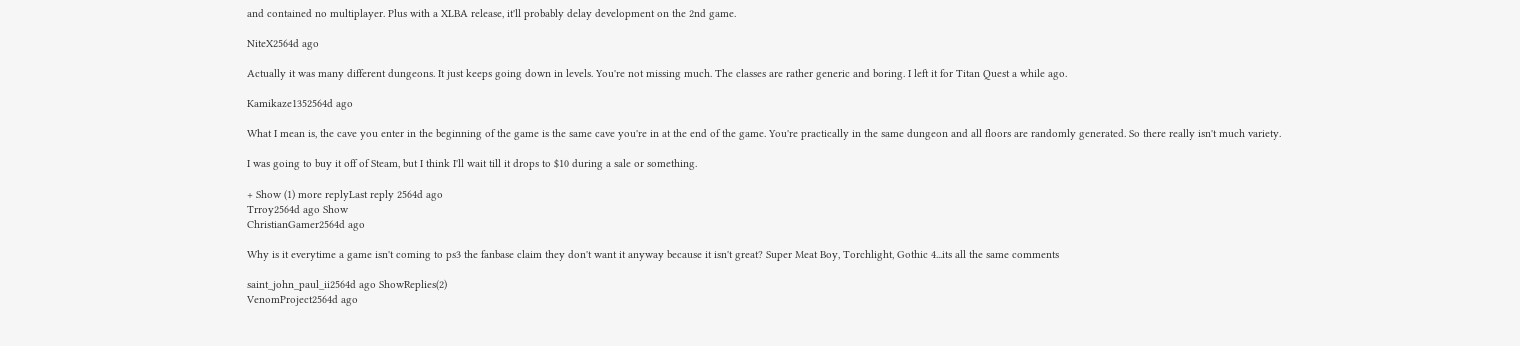and contained no multiplayer. Plus with a XLBA release, it'll probably delay development on the 2nd game.

NiteX2564d ago

Actually it was many different dungeons. It just keeps going down in levels. You're not missing much. The classes are rather generic and boring. I left it for Titan Quest a while ago.

Kamikaze1352564d ago

What I mean is, the cave you enter in the beginning of the game is the same cave you're in at the end of the game. You're practically in the same dungeon and all floors are randomly generated. So there really isn't much variety.

I was going to buy it off of Steam, but I think I'll wait till it drops to $10 during a sale or something.

+ Show (1) more replyLast reply 2564d ago
Trroy2564d ago Show
ChristianGamer2564d ago

Why is it everytime a game isn't coming to ps3 the fanbase claim they don't want it anyway because it isn't great? Super Meat Boy, Torchlight, Gothic 4...its all the same comments

saint_john_paul_ii2564d ago ShowReplies(2)
VenomProject2564d ago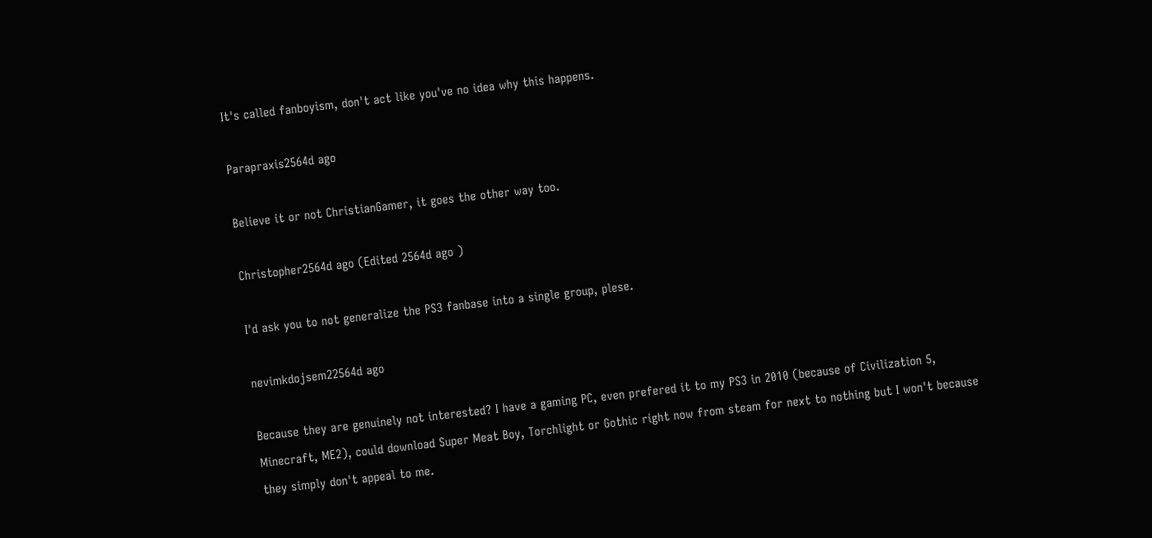It's called fanboyism, don't act like you've no idea why this happens.

Parapraxis2564d ago

Believe it or not ChristianGamer, it goes the other way too.

Christopher2564d ago (Edited 2564d ago )

I'd ask you to not generalize the PS3 fanbase into a single group, plese.

nevimkdojsem22564d ago

Because they are genuinely not interested? I have a gaming PC, even prefered it to my PS3 in 2010 (because of Civilization 5, Minecraft, ME2), could download Super Meat Boy, Torchlight or Gothic right now from steam for next to nothing but I won't because they simply don't appeal to me.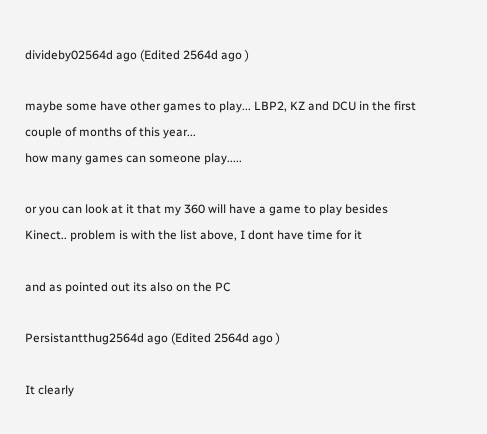divideby02564d ago (Edited 2564d ago )

maybe some have other games to play... LBP2, KZ and DCU in the first couple of months of this year...
how many games can someone play.....

or you can look at it that my 360 will have a game to play besides Kinect.. problem is with the list above, I dont have time for it

and as pointed out its also on the PC

Persistantthug2564d ago (Edited 2564d ago )

It clearly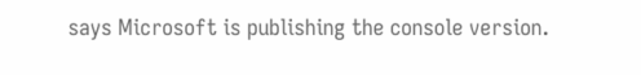says Microsoft is publishing the console version.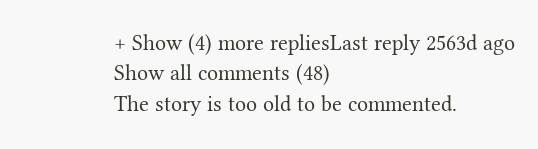+ Show (4) more repliesLast reply 2563d ago
Show all comments (48)
The story is too old to be commented.